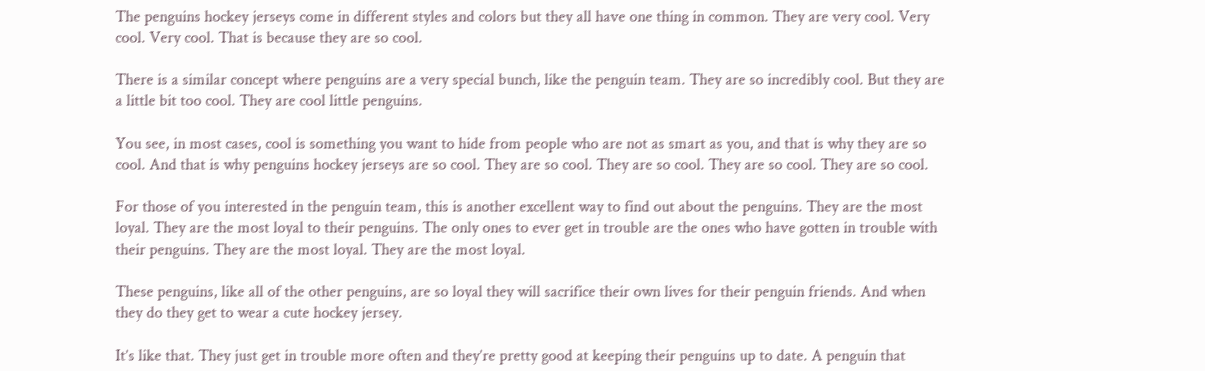The penguins hockey jerseys come in different styles and colors but they all have one thing in common. They are very cool. Very cool. Very cool. That is because they are so cool.

There is a similar concept where penguins are a very special bunch, like the penguin team. They are so incredibly cool. But they are a little bit too cool. They are cool little penguins.

You see, in most cases, cool is something you want to hide from people who are not as smart as you, and that is why they are so cool. And that is why penguins hockey jerseys are so cool. They are so cool. They are so cool. They are so cool. They are so cool.

For those of you interested in the penguin team, this is another excellent way to find out about the penguins. They are the most loyal. They are the most loyal to their penguins. The only ones to ever get in trouble are the ones who have gotten in trouble with their penguins. They are the most loyal. They are the most loyal.

These penguins, like all of the other penguins, are so loyal they will sacrifice their own lives for their penguin friends. And when they do they get to wear a cute hockey jersey.

It’s like that. They just get in trouble more often and they’re pretty good at keeping their penguins up to date. A penguin that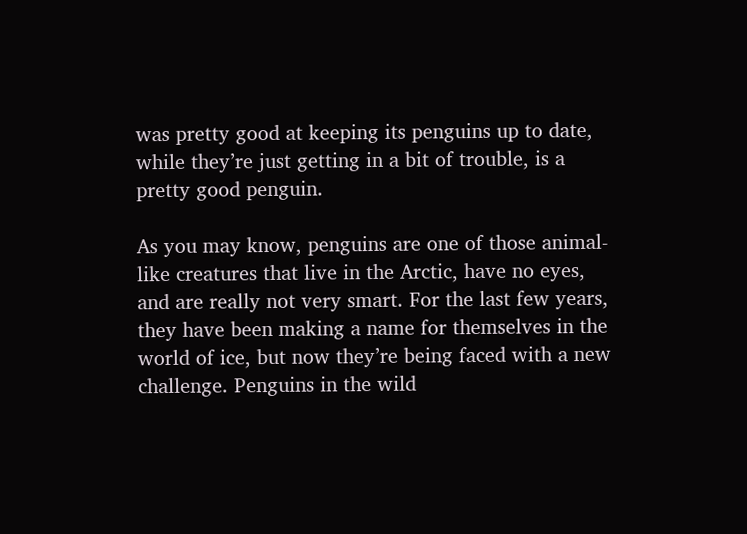was pretty good at keeping its penguins up to date, while they’re just getting in a bit of trouble, is a pretty good penguin.

As you may know, penguins are one of those animal-like creatures that live in the Arctic, have no eyes, and are really not very smart. For the last few years, they have been making a name for themselves in the world of ice, but now they’re being faced with a new challenge. Penguins in the wild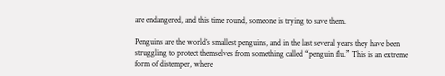are endangered, and this time round, someone is trying to save them.

Penguins are the world’s smallest penguins, and in the last several years they have been struggling to protect themselves from something called “penguin flu.” This is an extreme form of distemper, where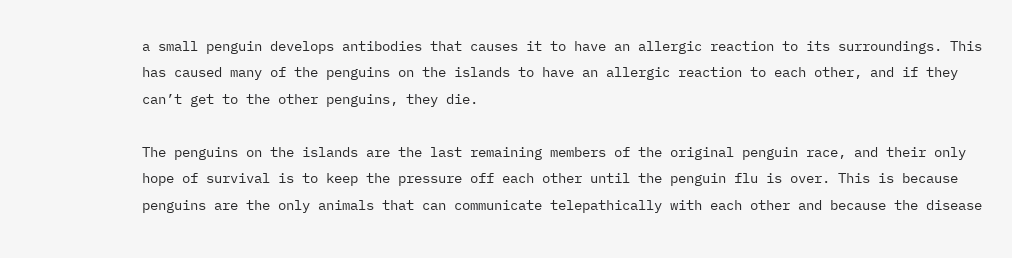a small penguin develops antibodies that causes it to have an allergic reaction to its surroundings. This has caused many of the penguins on the islands to have an allergic reaction to each other, and if they can’t get to the other penguins, they die.

The penguins on the islands are the last remaining members of the original penguin race, and their only hope of survival is to keep the pressure off each other until the penguin flu is over. This is because penguins are the only animals that can communicate telepathically with each other and because the disease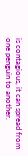is contagious, it can spread from one penguin to another.